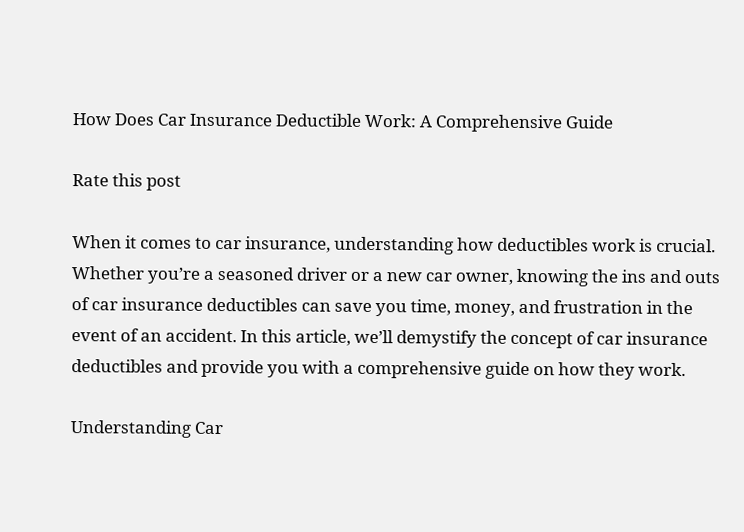How Does Car Insurance Deductible Work: A Comprehensive Guide

Rate this post

When it comes to car insurance, understanding how deductibles work is crucial. Whether you’re a seasoned driver or a new car owner, knowing the ins and outs of car insurance deductibles can save you time, money, and frustration in the event of an accident. In this article, we’ll demystify the concept of car insurance deductibles and provide you with a comprehensive guide on how they work.

Understanding Car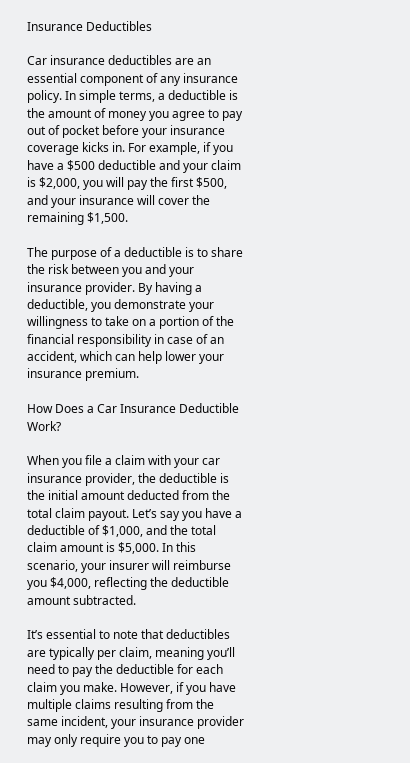Insurance Deductibles

Car insurance deductibles are an essential component of any insurance policy. In simple terms, a deductible is the amount of money you agree to pay out of pocket before your insurance coverage kicks in. For example, if you have a $500 deductible and your claim is $2,000, you will pay the first $500, and your insurance will cover the remaining $1,500.

The purpose of a deductible is to share the risk between you and your insurance provider. By having a deductible, you demonstrate your willingness to take on a portion of the financial responsibility in case of an accident, which can help lower your insurance premium.

How Does a Car Insurance Deductible Work?

When you file a claim with your car insurance provider, the deductible is the initial amount deducted from the total claim payout. Let’s say you have a deductible of $1,000, and the total claim amount is $5,000. In this scenario, your insurer will reimburse you $4,000, reflecting the deductible amount subtracted.

It’s essential to note that deductibles are typically per claim, meaning you’ll need to pay the deductible for each claim you make. However, if you have multiple claims resulting from the same incident, your insurance provider may only require you to pay one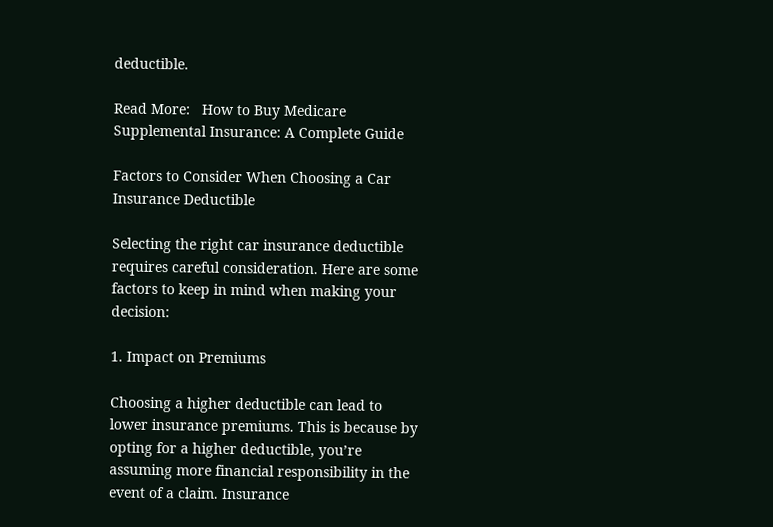deductible.

Read More:   How to Buy Medicare Supplemental Insurance: A Complete Guide

Factors to Consider When Choosing a Car Insurance Deductible

Selecting the right car insurance deductible requires careful consideration. Here are some factors to keep in mind when making your decision:

1. Impact on Premiums

Choosing a higher deductible can lead to lower insurance premiums. This is because by opting for a higher deductible, you’re assuming more financial responsibility in the event of a claim. Insurance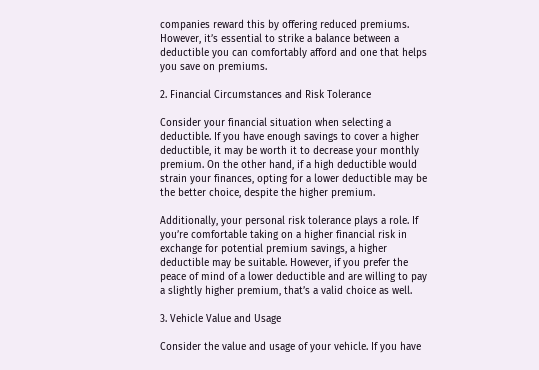companies reward this by offering reduced premiums. However, it’s essential to strike a balance between a deductible you can comfortably afford and one that helps you save on premiums.

2. Financial Circumstances and Risk Tolerance

Consider your financial situation when selecting a deductible. If you have enough savings to cover a higher deductible, it may be worth it to decrease your monthly premium. On the other hand, if a high deductible would strain your finances, opting for a lower deductible may be the better choice, despite the higher premium.

Additionally, your personal risk tolerance plays a role. If you’re comfortable taking on a higher financial risk in exchange for potential premium savings, a higher deductible may be suitable. However, if you prefer the peace of mind of a lower deductible and are willing to pay a slightly higher premium, that’s a valid choice as well.

3. Vehicle Value and Usage

Consider the value and usage of your vehicle. If you have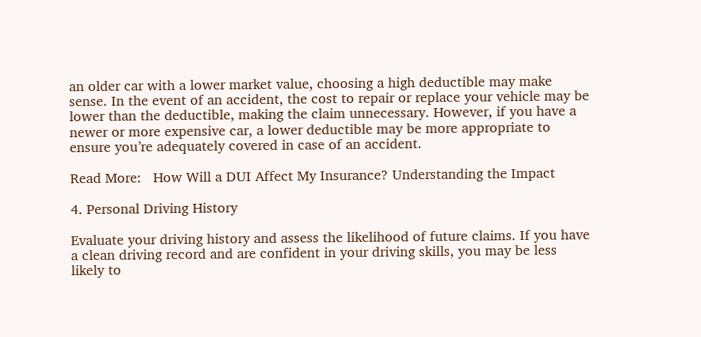an older car with a lower market value, choosing a high deductible may make sense. In the event of an accident, the cost to repair or replace your vehicle may be lower than the deductible, making the claim unnecessary. However, if you have a newer or more expensive car, a lower deductible may be more appropriate to ensure you’re adequately covered in case of an accident.

Read More:   How Will a DUI Affect My Insurance? Understanding the Impact

4. Personal Driving History

Evaluate your driving history and assess the likelihood of future claims. If you have a clean driving record and are confident in your driving skills, you may be less likely to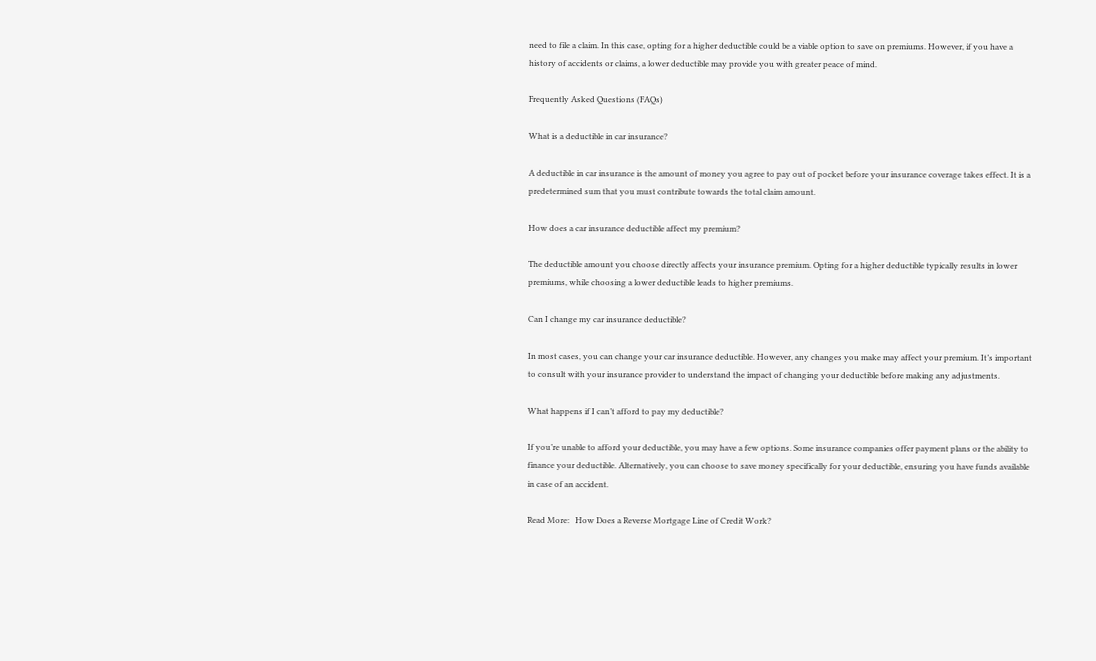need to file a claim. In this case, opting for a higher deductible could be a viable option to save on premiums. However, if you have a history of accidents or claims, a lower deductible may provide you with greater peace of mind.

Frequently Asked Questions (FAQs)

What is a deductible in car insurance?

A deductible in car insurance is the amount of money you agree to pay out of pocket before your insurance coverage takes effect. It is a predetermined sum that you must contribute towards the total claim amount.

How does a car insurance deductible affect my premium?

The deductible amount you choose directly affects your insurance premium. Opting for a higher deductible typically results in lower premiums, while choosing a lower deductible leads to higher premiums.

Can I change my car insurance deductible?

In most cases, you can change your car insurance deductible. However, any changes you make may affect your premium. It’s important to consult with your insurance provider to understand the impact of changing your deductible before making any adjustments.

What happens if I can’t afford to pay my deductible?

If you’re unable to afford your deductible, you may have a few options. Some insurance companies offer payment plans or the ability to finance your deductible. Alternatively, you can choose to save money specifically for your deductible, ensuring you have funds available in case of an accident.

Read More:   How Does a Reverse Mortgage Line of Credit Work?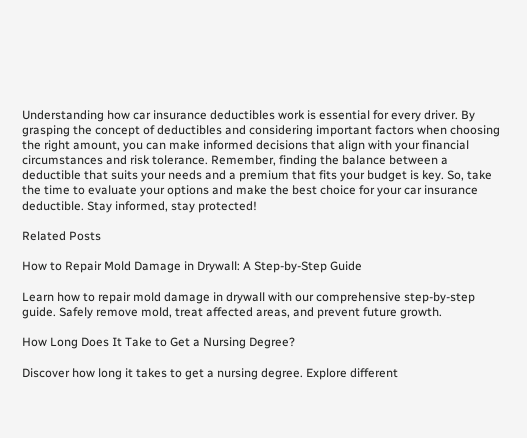Understanding how car insurance deductibles work is essential for every driver. By grasping the concept of deductibles and considering important factors when choosing the right amount, you can make informed decisions that align with your financial circumstances and risk tolerance. Remember, finding the balance between a deductible that suits your needs and a premium that fits your budget is key. So, take the time to evaluate your options and make the best choice for your car insurance deductible. Stay informed, stay protected!

Related Posts

How to Repair Mold Damage in Drywall: A Step-by-Step Guide

Learn how to repair mold damage in drywall with our comprehensive step-by-step guide. Safely remove mold, treat affected areas, and prevent future growth.

How Long Does It Take to Get a Nursing Degree?

Discover how long it takes to get a nursing degree. Explore different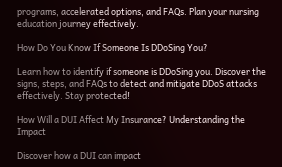programs, accelerated options, and FAQs. Plan your nursing education journey effectively.

How Do You Know If Someone Is DDoSing You?

Learn how to identify if someone is DDoSing you. Discover the signs, steps, and FAQs to detect and mitigate DDoS attacks effectively. Stay protected!

How Will a DUI Affect My Insurance? Understanding the Impact

Discover how a DUI can impact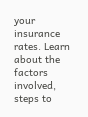your insurance rates. Learn about the factors involved, steps to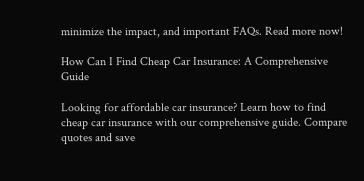minimize the impact, and important FAQs. Read more now!

How Can I Find Cheap Car Insurance: A Comprehensive Guide

Looking for affordable car insurance? Learn how to find cheap car insurance with our comprehensive guide. Compare quotes and save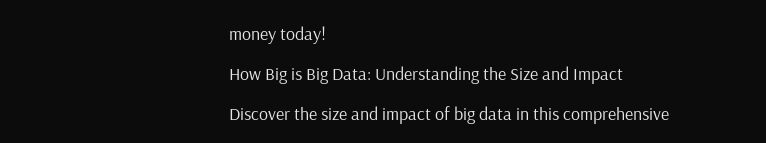money today!

How Big is Big Data: Understanding the Size and Impact

Discover the size and impact of big data in this comprehensive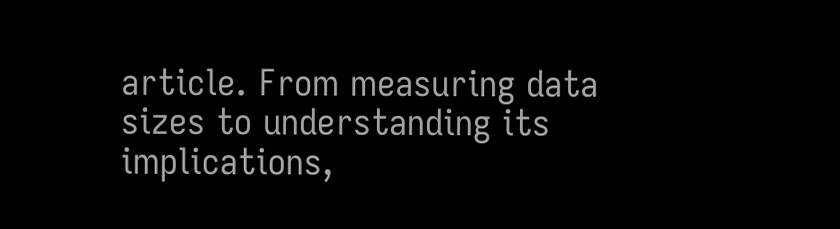article. From measuring data sizes to understanding its implications,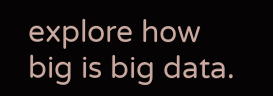explore how big is big data.